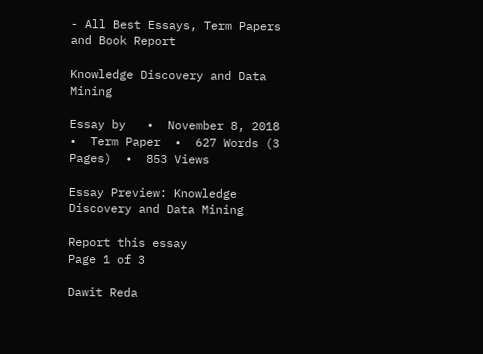- All Best Essays, Term Papers and Book Report

Knowledge Discovery and Data Mining

Essay by   •  November 8, 2018  •  Term Paper  •  627 Words (3 Pages)  •  853 Views

Essay Preview: Knowledge Discovery and Data Mining

Report this essay
Page 1 of 3

Dawit Reda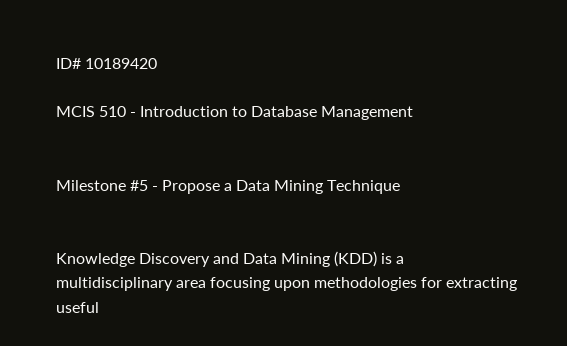ID# 10189420

MCIS 510 - Introduction to Database Management


Milestone #5 - Propose a Data Mining Technique


Knowledge Discovery and Data Mining (KDD) is a multidisciplinary area focusing upon methodologies for extracting useful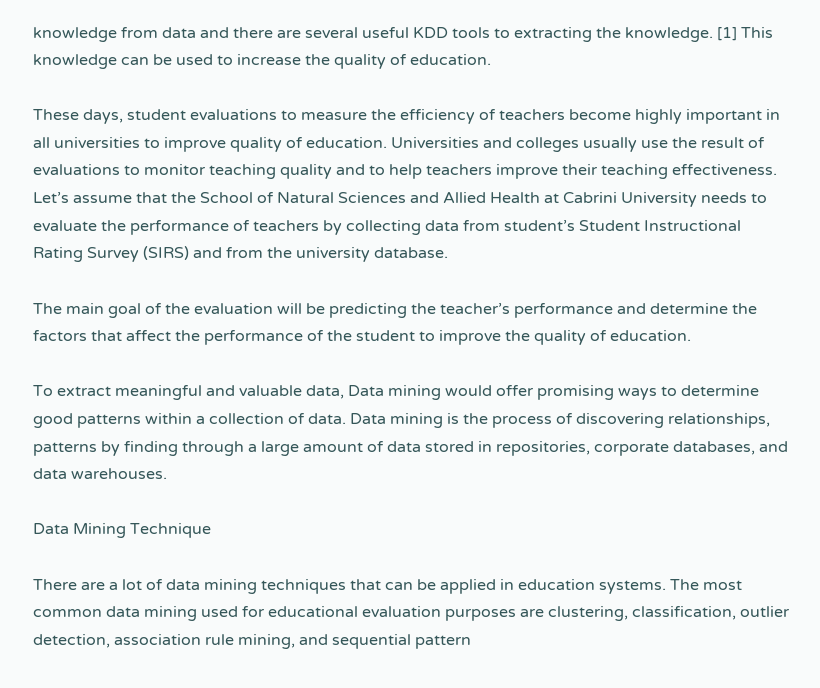knowledge from data and there are several useful KDD tools to extracting the knowledge. [1] This knowledge can be used to increase the quality of education.

These days, student evaluations to measure the efficiency of teachers become highly important in all universities to improve quality of education. Universities and colleges usually use the result of evaluations to monitor teaching quality and to help teachers improve their teaching effectiveness. Let’s assume that the School of Natural Sciences and Allied Health at Cabrini University needs to evaluate the performance of teachers by collecting data from student’s Student Instructional Rating Survey (SIRS) and from the university database.

The main goal of the evaluation will be predicting the teacher’s performance and determine the factors that affect the performance of the student to improve the quality of education.

To extract meaningful and valuable data, Data mining would offer promising ways to determine good patterns within a collection of data. Data mining is the process of discovering relationships, patterns by finding through a large amount of data stored in repositories, corporate databases, and data warehouses.

Data Mining Technique

There are a lot of data mining techniques that can be applied in education systems. The most common data mining used for educational evaluation purposes are clustering, classification, outlier detection, association rule mining, and sequential pattern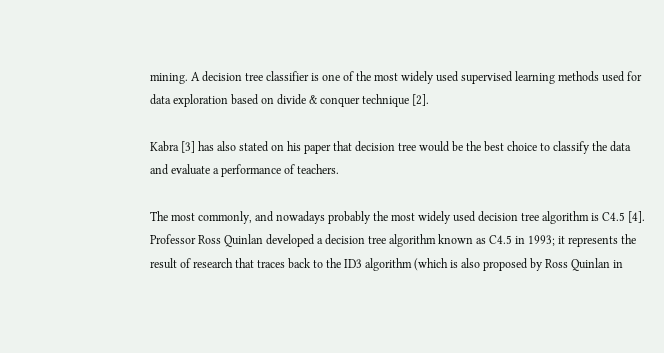mining. A decision tree classifier is one of the most widely used supervised learning methods used for data exploration based on divide & conquer technique [2].

Kabra [3] has also stated on his paper that decision tree would be the best choice to classify the data and evaluate a performance of teachers.

The most commonly, and nowadays probably the most widely used decision tree algorithm is C4.5 [4]. Professor Ross Quinlan developed a decision tree algorithm known as C4.5 in 1993; it represents the result of research that traces back to the ID3 algorithm (which is also proposed by Ross Quinlan in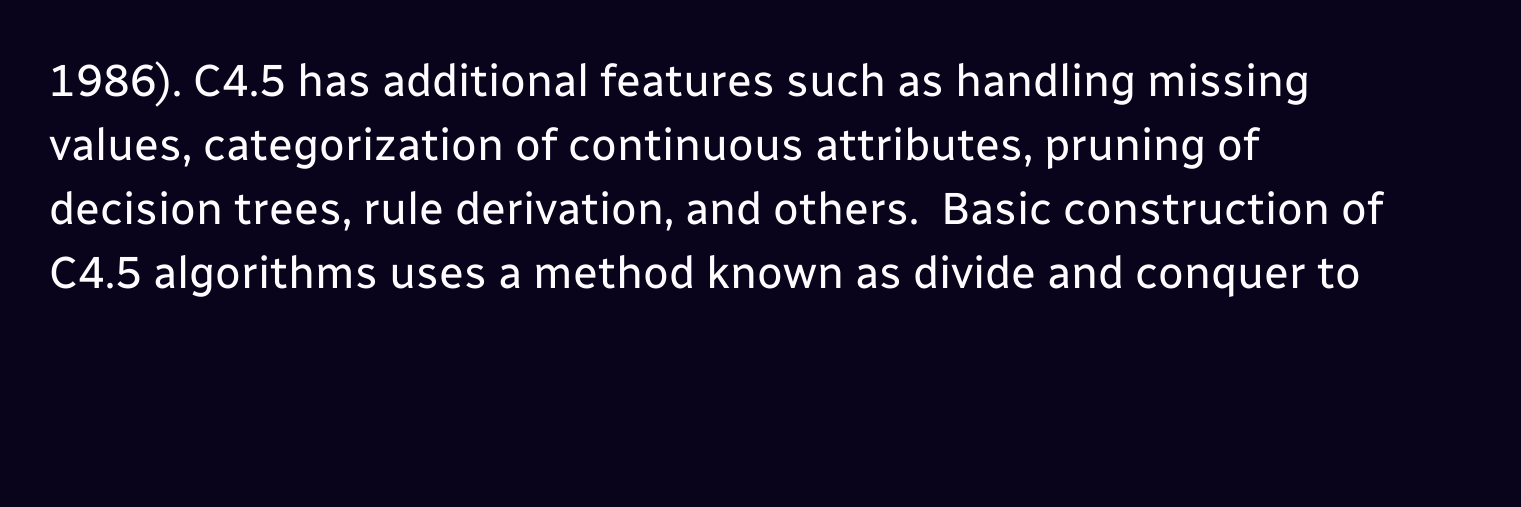1986). C4.5 has additional features such as handling missing values, categorization of continuous attributes, pruning of decision trees, rule derivation, and others.  Basic construction of C4.5 algorithms uses a method known as divide and conquer to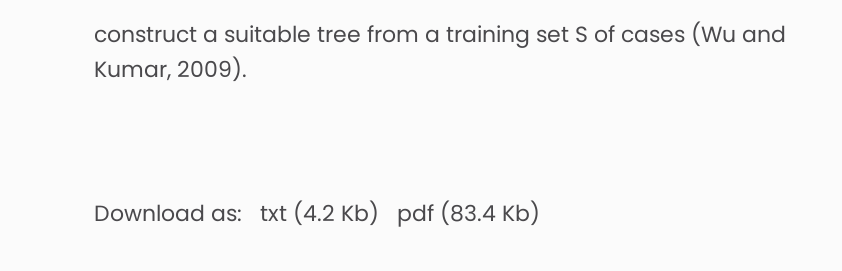construct a suitable tree from a training set S of cases (Wu and Kumar, 2009).



Download as:   txt (4.2 Kb)   pdf (83.4 Kb)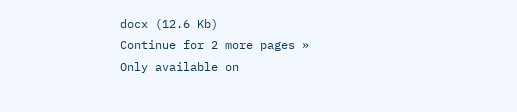docx (12.6 Kb)
Continue for 2 more pages »
Only available on